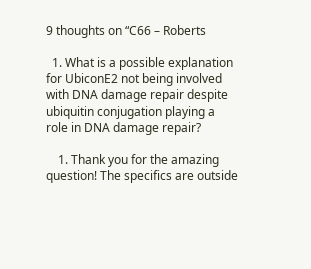9 thoughts on “C66 – Roberts

  1. What is a possible explanation for UbiconE2 not being involved with DNA damage repair despite ubiquitin conjugation playing a role in DNA damage repair?

    1. Thank you for the amazing question! The specifics are outside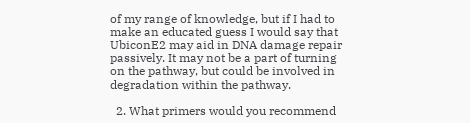of my range of knowledge, but if I had to make an educated guess I would say that UbiconE2 may aid in DNA damage repair passively. It may not be a part of turning on the pathway, but could be involved in degradation within the pathway.

  2. What primers would you recommend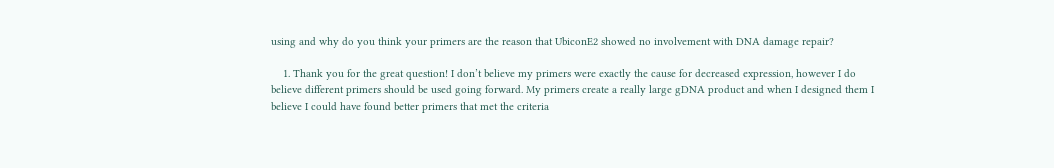using and why do you think your primers are the reason that UbiconE2 showed no involvement with DNA damage repair?

    1. Thank you for the great question! I don’t believe my primers were exactly the cause for decreased expression, however I do believe different primers should be used going forward. My primers create a really large gDNA product and when I designed them I believe I could have found better primers that met the criteria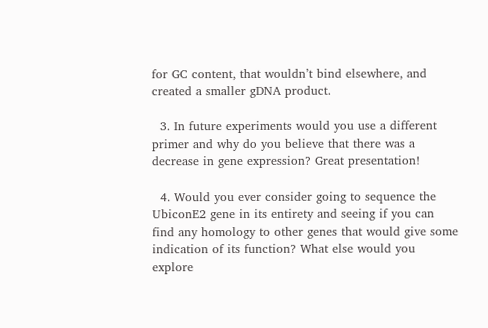for GC content, that wouldn’t bind elsewhere, and created a smaller gDNA product.

  3. In future experiments would you use a different primer and why do you believe that there was a decrease in gene expression? Great presentation!

  4. Would you ever consider going to sequence the UbiconE2 gene in its entirety and seeing if you can find any homology to other genes that would give some indication of its function? What else would you explore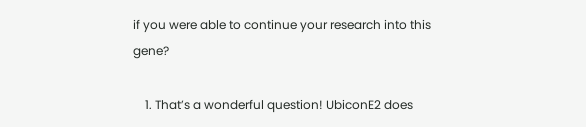if you were able to continue your research into this gene?

    1. That’s a wonderful question! UbiconE2 does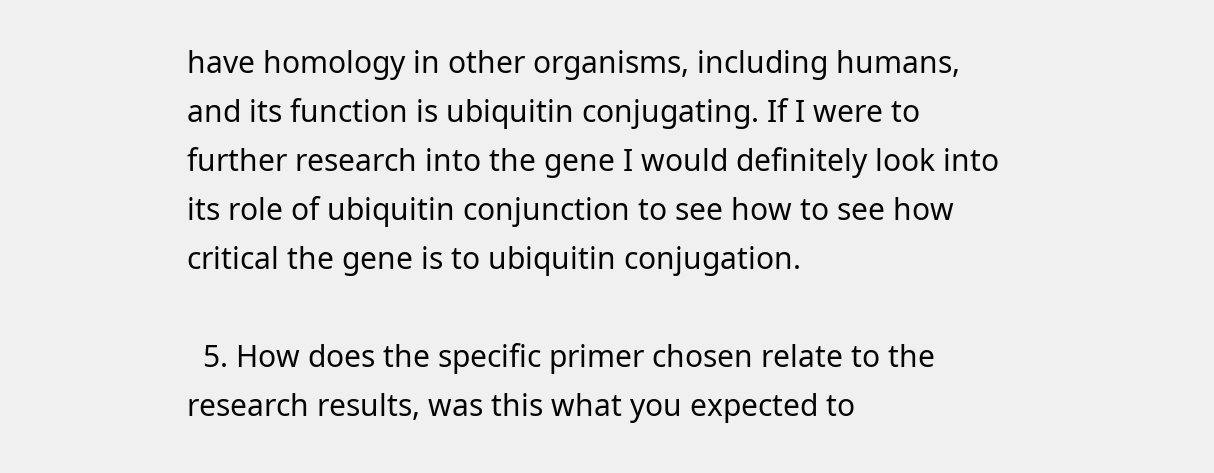have homology in other organisms, including humans, and its function is ubiquitin conjugating. If I were to further research into the gene I would definitely look into its role of ubiquitin conjunction to see how to see how critical the gene is to ubiquitin conjugation.

  5. How does the specific primer chosen relate to the research results, was this what you expected to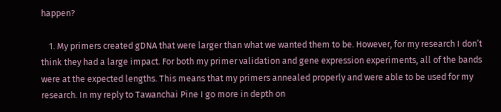happen?

    1. My primers created gDNA that were larger than what we wanted them to be. However, for my research I don’t think they had a large impact. For both my primer validation and gene expression experiments, all of the bands were at the expected lengths. This means that my primers annealed properly and were able to be used for my research. In my reply to Tawanchai Pine I go more in depth on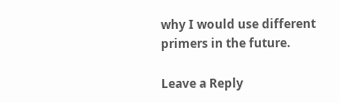why I would use different primers in the future.

Leave a Reply